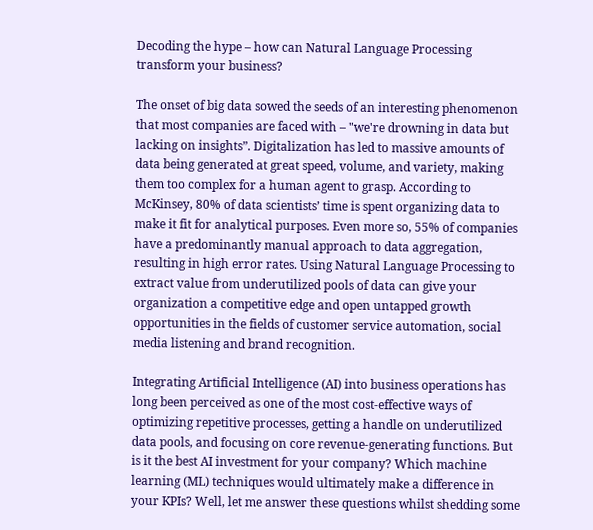Decoding the hype – how can Natural Language Processing transform your business?

The onset of big data sowed the seeds of an interesting phenomenon that most companies are faced with – "we're drowning in data but lacking on insights”. Digitalization has led to massive amounts of data being generated at great speed, volume, and variety, making them too complex for a human agent to grasp. According to McKinsey, 80% of data scientists’ time is spent organizing data to make it fit for analytical purposes. Even more so, 55% of companies have a predominantly manual approach to data aggregation, resulting in high error rates. Using Natural Language Processing to extract value from underutilized pools of data can give your organization a competitive edge and open untapped growth opportunities in the fields of customer service automation, social media listening and brand recognition.

Integrating Artificial Intelligence (AI) into business operations has long been perceived as one of the most cost-effective ways of optimizing repetitive processes, getting a handle on underutilized data pools, and focusing on core revenue-generating functions. But is it the best AI investment for your company? Which machine learning (ML) techniques would ultimately make a difference in your KPIs? Well, let me answer these questions whilst shedding some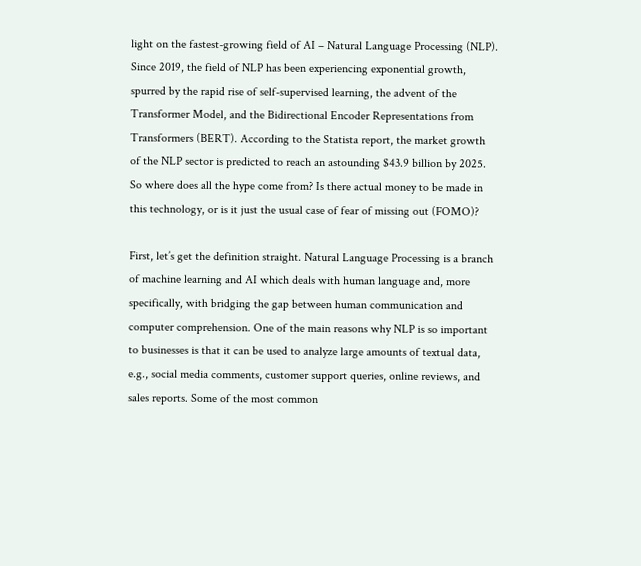light on the fastest-growing field of AI – Natural Language Processing (NLP). Since 2019, the field of NLP has been experiencing exponential growth, spurred by the rapid rise of self-supervised learning, the advent of the Transformer Model, and the Bidirectional Encoder Representations from Transformers (BERT). According to the Statista report, the market growth of the NLP sector is predicted to reach an astounding $43.9 billion by 2025. So where does all the hype come from? Is there actual money to be made in this technology, or is it just the usual case of fear of missing out (FOMO)?

First, let’s get the definition straight. Natural Language Processing is a branch of machine learning and AI which deals with human language and, more specifically, with bridging the gap between human communication and computer comprehension. One of the main reasons why NLP is so important to businesses is that it can be used to analyze large amounts of textual data, e.g., social media comments, customer support queries, online reviews, and sales reports. Some of the most common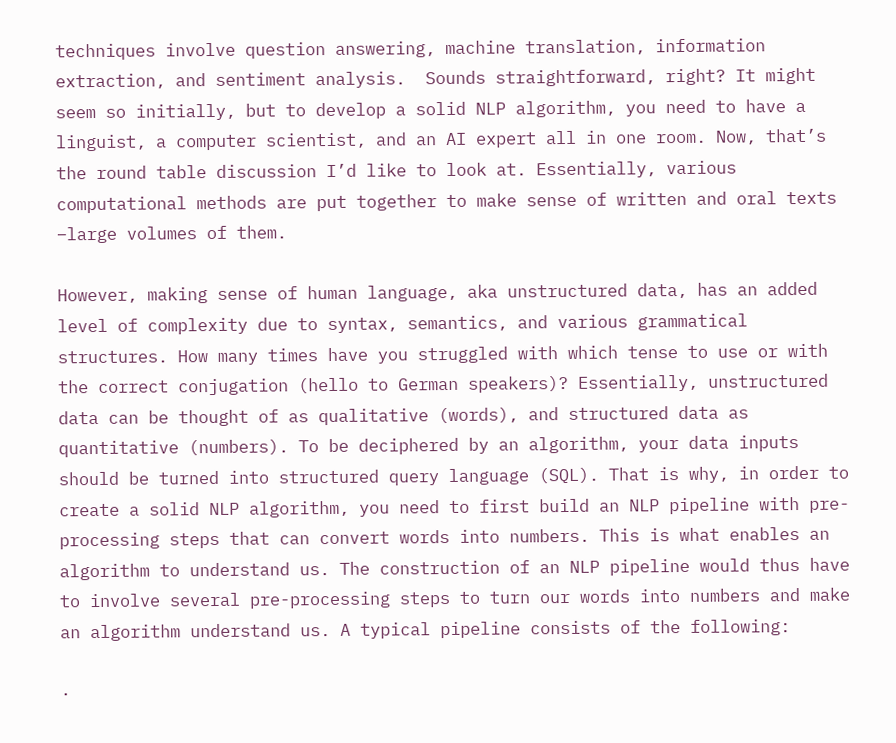techniques involve question answering, machine translation, information extraction, and sentiment analysis.  Sounds straightforward, right? It might seem so initially, but to develop a solid NLP algorithm, you need to have a linguist, a computer scientist, and an AI expert all in one room. Now, that’s the round table discussion I’d like to look at. Essentially, various computational methods are put together to make sense of written and oral texts –large volumes of them.

However, making sense of human language, aka unstructured data, has an added level of complexity due to syntax, semantics, and various grammatical structures. How many times have you struggled with which tense to use or with the correct conjugation (hello to German speakers)? Essentially, unstructured data can be thought of as qualitative (words), and structured data as quantitative (numbers). To be deciphered by an algorithm, your data inputs should be turned into structured query language (SQL). That is why, in order to create a solid NLP algorithm, you need to first build an NLP pipeline with pre-processing steps that can convert words into numbers. This is what enables an algorithm to understand us. The construction of an NLP pipeline would thus have to involve several pre-processing steps to turn our words into numbers and make an algorithm understand us. A typical pipeline consists of the following:

·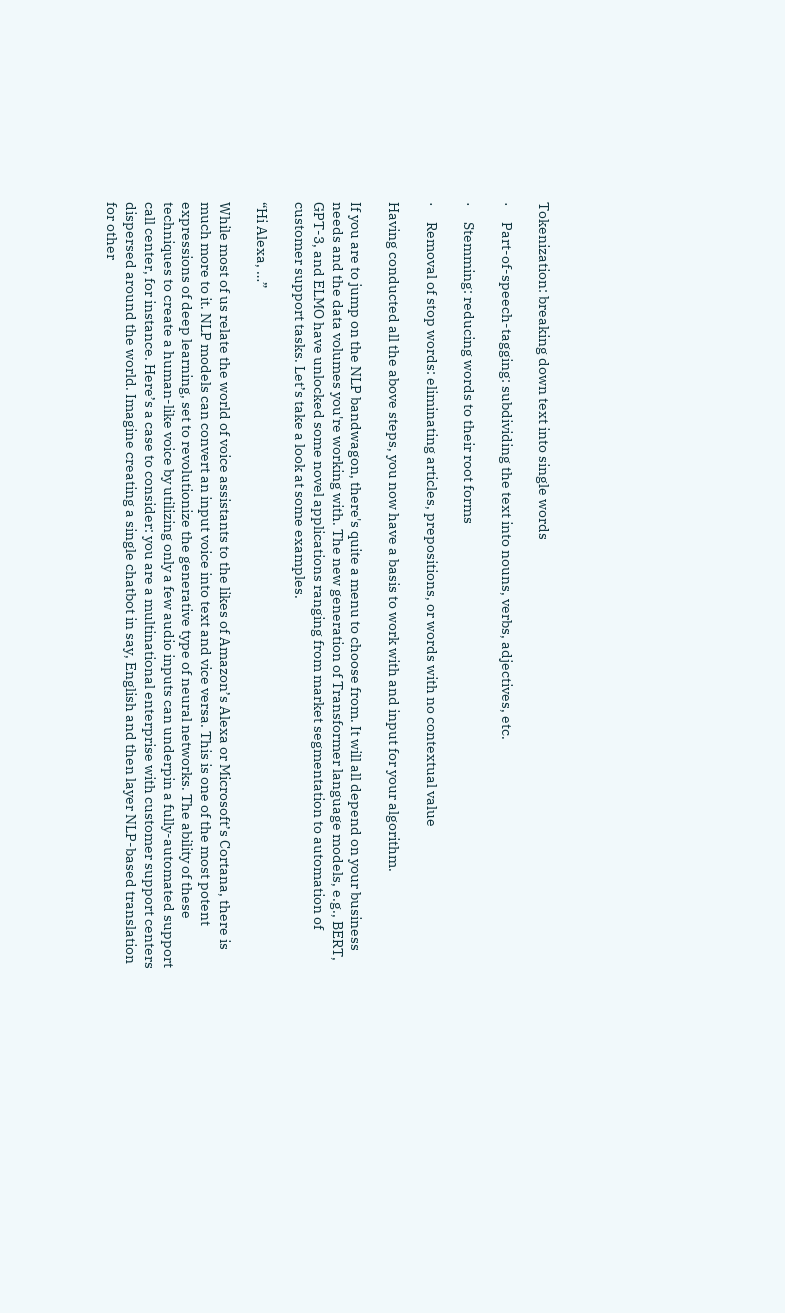Tokenization: breaking down text into single words

·     Part-of-speech-tagging: subdividing the text into nouns, verbs, adjectives, etc.

·     Stemming: reducing words to their root forms

·     Removal of stop words: eliminating articles, prepositions, or words with no contextual value

Having conducted all the above steps, you now have a basis to work with and input for your algorithm.

If you are to jump on the NLP bandwagon, there's quite a menu to choose from. It will all depend on your business needs and the data volumes you're working with. The new generation of Transformer language models, e.g., BERT, GPT-3, and ELMO have unlocked some novel applications ranging from market segmentation to automation of customer support tasks. Let’s take a look at some examples.

“Hi Alexa, …”

While most of us relate the world of voice assistants to the likes of Amazon’s Alexa or Microsoft’s Cortana, there is much more to it. NLP models can convert an input voice into text and vice versa. This is one of the most potent expressions of deep learning, set to revolutionize the generative type of neural networks. The ability of these techniques to create a human-like voice by utilizing only a few audio inputs can underpin a fully-automated support call center, for instance. Here’s a case to consider: you are a multinational enterprise with customer support centers dispersed around the world. Imagine creating a single chatbot in say, English and then layer NLP-based translation for other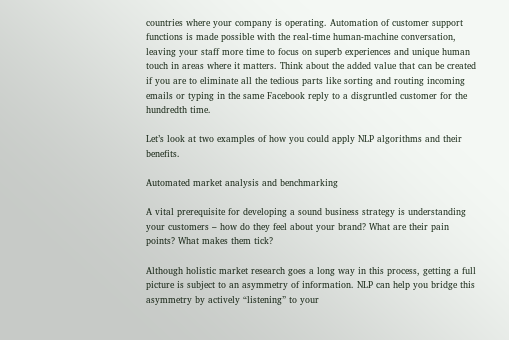countries where your company is operating. Automation of customer support functions is made possible with the real-time human-machine conversation, leaving your staff more time to focus on superb experiences and unique human touch in areas where it matters. Think about the added value that can be created if you are to eliminate all the tedious parts like sorting and routing incoming emails or typing in the same Facebook reply to a disgruntled customer for the hundredth time.

Let’s look at two examples of how you could apply NLP algorithms and their benefits.

Automated market analysis and benchmarking

A vital prerequisite for developing a sound business strategy is understanding your customers – how do they feel about your brand? What are their pain points? What makes them tick?

Although holistic market research goes a long way in this process, getting a full picture is subject to an asymmetry of information. NLP can help you bridge this asymmetry by actively “listening” to your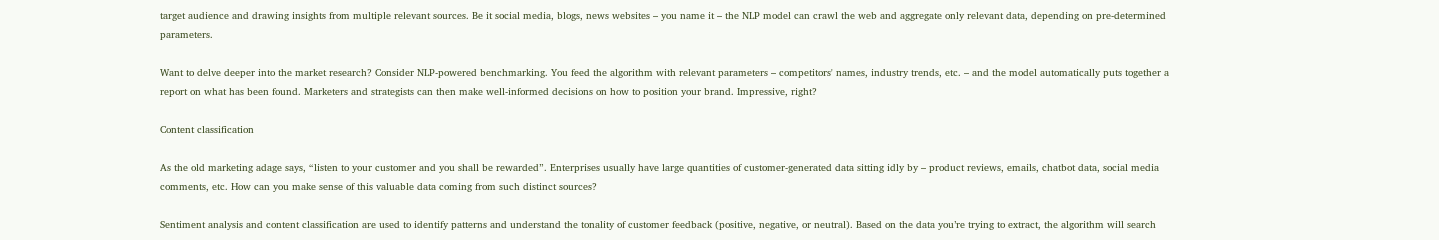target audience and drawing insights from multiple relevant sources. Be it social media, blogs, news websites – you name it – the NLP model can crawl the web and aggregate only relevant data, depending on pre-determined parameters.

Want to delve deeper into the market research? Consider NLP-powered benchmarking. You feed the algorithm with relevant parameters – competitors' names, industry trends, etc. – and the model automatically puts together a report on what has been found. Marketers and strategists can then make well-informed decisions on how to position your brand. Impressive, right?

Content classification

As the old marketing adage says, “listen to your customer and you shall be rewarded”. Enterprises usually have large quantities of customer-generated data sitting idly by – product reviews, emails, chatbot data, social media comments, etc. How can you make sense of this valuable data coming from such distinct sources?

Sentiment analysis and content classification are used to identify patterns and understand the tonality of customer feedback (positive, negative, or neutral). Based on the data you’re trying to extract, the algorithm will search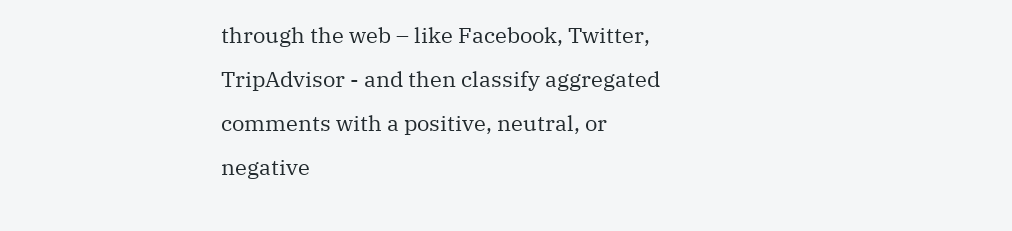through the web – like Facebook, Twitter, TripAdvisor - and then classify aggregated comments with a positive, neutral, or negative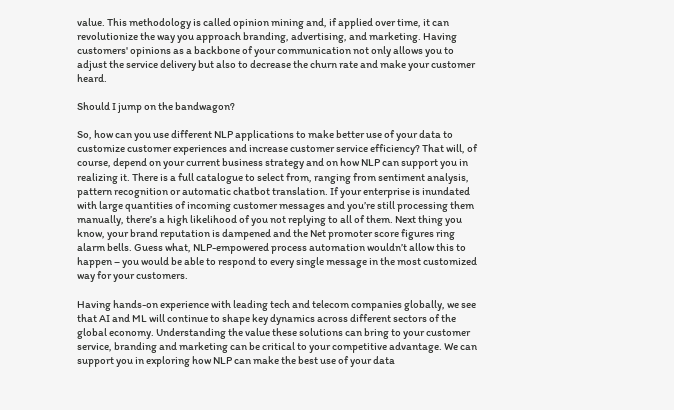value. This methodology is called opinion mining and, if applied over time, it can revolutionize the way you approach branding, advertising, and marketing. Having customers' opinions as a backbone of your communication not only allows you to adjust the service delivery but also to decrease the churn rate and make your customer heard.

Should I jump on the bandwagon?

So, how can you use different NLP applications to make better use of your data to customize customer experiences and increase customer service efficiency? That will, of course, depend on your current business strategy and on how NLP can support you in realizing it. There is a full catalogue to select from, ranging from sentiment analysis, pattern recognition or automatic chatbot translation. If your enterprise is inundated with large quantities of incoming customer messages and you’re still processing them manually, there’s a high likelihood of you not replying to all of them. Next thing you know, your brand reputation is dampened and the Net promoter score figures ring alarm bells. Guess what, NLP-empowered process automation wouldn’t allow this to happen – you would be able to respond to every single message in the most customized way for your customers.

Having hands-on experience with leading tech and telecom companies globally, we see that AI and ML will continue to shape key dynamics across different sectors of the global economy. Understanding the value these solutions can bring to your customer service, branding and marketing can be critical to your competitive advantage. We can support you in exploring how NLP can make the best use of your data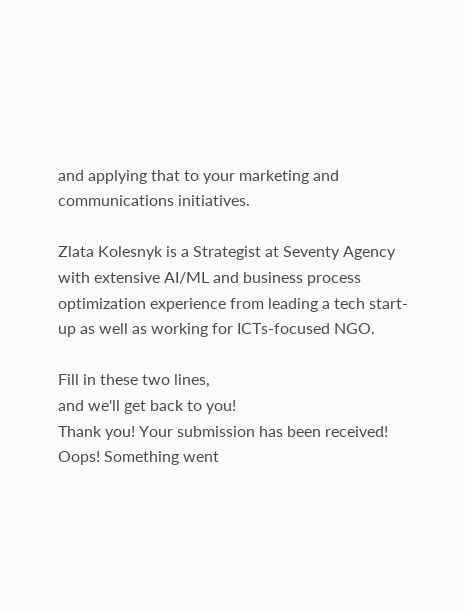and applying that to your marketing and communications initiatives.

Zlata Kolesnyk is a Strategist at Seventy Agency with extensive AI/ML and business process optimization experience from leading a tech start-up as well as working for ICTs-focused NGO.

Fill in these two lines,
and we'll get back to you!
Thank you! Your submission has been received!
Oops! Something went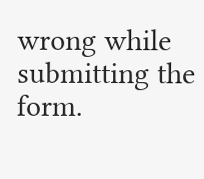wrong while submitting the form.